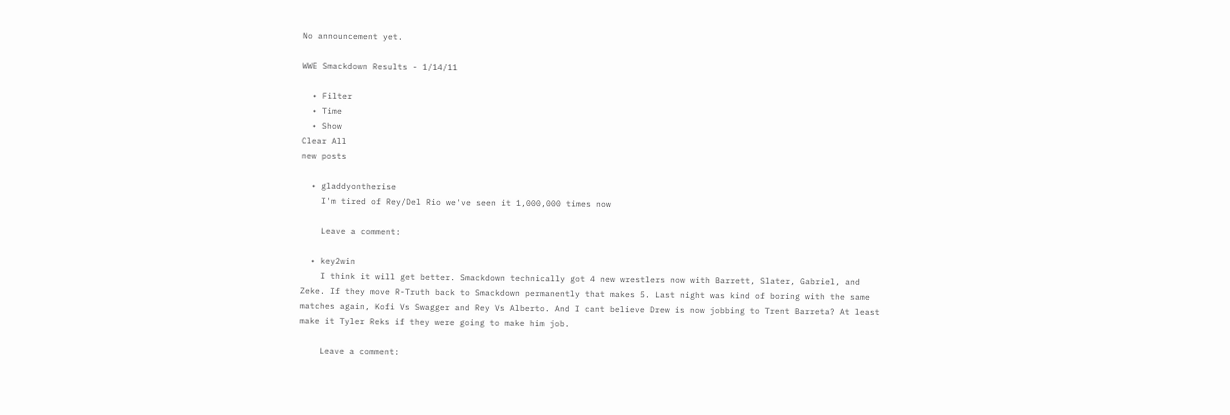No announcement yet.

WWE Smackdown Results - 1/14/11

  • Filter
  • Time
  • Show
Clear All
new posts

  • gladdyontherise
    I'm tired of Rey/Del Rio we've seen it 1,000,000 times now

    Leave a comment:

  • key2win
    I think it will get better. Smackdown technically got 4 new wrestlers now with Barrett, Slater, Gabriel, and Zeke. If they move R-Truth back to Smackdown permanently that makes 5. Last night was kind of boring with the same matches again, Kofi Vs Swagger and Rey Vs Alberto. And I cant believe Drew is now jobbing to Trent Barreta? At least make it Tyler Reks if they were going to make him job.

    Leave a comment: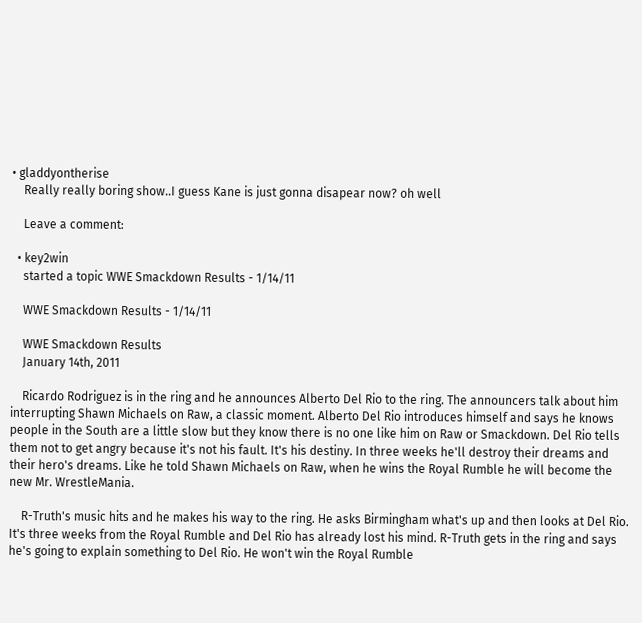• gladdyontherise
    Really really boring show..I guess Kane is just gonna disapear now? oh well

    Leave a comment:

  • key2win
    started a topic WWE Smackdown Results - 1/14/11

    WWE Smackdown Results - 1/14/11

    WWE Smackdown Results
    January 14th, 2011

    Ricardo Rodriguez is in the ring and he announces Alberto Del Rio to the ring. The announcers talk about him interrupting Shawn Michaels on Raw, a classic moment. Alberto Del Rio introduces himself and says he knows people in the South are a little slow but they know there is no one like him on Raw or Smackdown. Del Rio tells them not to get angry because it's not his fault. It's his destiny. In three weeks he'll destroy their dreams and their hero's dreams. Like he told Shawn Michaels on Raw, when he wins the Royal Rumble he will become the new Mr. WrestleMania.

    R-Truth's music hits and he makes his way to the ring. He asks Birmingham what's up and then looks at Del Rio. It's three weeks from the Royal Rumble and Del Rio has already lost his mind. R-Truth gets in the ring and says he's going to explain something to Del Rio. He won't win the Royal Rumble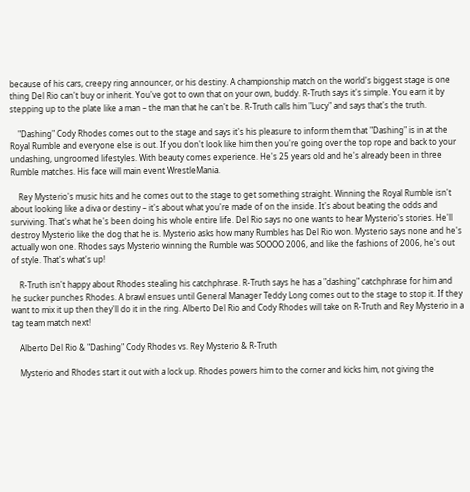because of his cars, creepy ring announcer, or his destiny. A championship match on the world's biggest stage is one thing Del Rio can't buy or inherit. You've got to own that on your own, buddy. R-Truth says it's simple. You earn it by stepping up to the plate like a man – the man that he can't be. R-Truth calls him "Lucy" and says that's the truth.

    "Dashing" Cody Rhodes comes out to the stage and says it's his pleasure to inform them that "Dashing" is in at the Royal Rumble and everyone else is out. If you don't look like him then you're going over the top rope and back to your undashing, ungroomed lifestyles. With beauty comes experience. He's 25 years old and he's already been in three Rumble matches. His face will main event WrestleMania.

    Rey Mysterio's music hits and he comes out to the stage to get something straight. Winning the Royal Rumble isn't about looking like a diva or destiny – it's about what you're made of on the inside. It's about beating the odds and surviving. That's what he's been doing his whole entire life. Del Rio says no one wants to hear Mysterio's stories. He'll destroy Mysterio like the dog that he is. Mysterio asks how many Rumbles has Del Rio won. Mysterio says none and he's actually won one. Rhodes says Mysterio winning the Rumble was SOOOO 2006, and like the fashions of 2006, he's out of style. That's what's up!

    R-Truth isn't happy about Rhodes stealing his catchphrase. R-Truth says he has a "dashing" catchphrase for him and he sucker punches Rhodes. A brawl ensues until General Manager Teddy Long comes out to the stage to stop it. If they want to mix it up then they'll do it in the ring. Alberto Del Rio and Cody Rhodes will take on R-Truth and Rey Mysterio in a tag team match next!

    Alberto Del Rio & "Dashing" Cody Rhodes vs. Rey Mysterio & R-Truth

    Mysterio and Rhodes start it out with a lock up. Rhodes powers him to the corner and kicks him, not giving the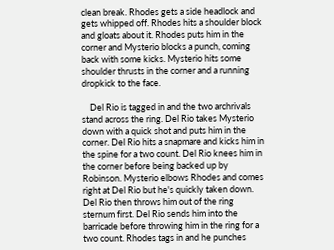clean break. Rhodes gets a side headlock and gets whipped off. Rhodes hits a shoulder block and gloats about it. Rhodes puts him in the corner and Mysterio blocks a punch, coming back with some kicks. Mysterio hits some shoulder thrusts in the corner and a running dropkick to the face.

    Del Rio is tagged in and the two archrivals stand across the ring. Del Rio takes Mysterio down with a quick shot and puts him in the corner. Del Rio hits a snapmare and kicks him in the spine for a two count. Del Rio knees him in the corner before being backed up by Robinson. Mysterio elbows Rhodes and comes right at Del Rio but he's quickly taken down. Del Rio then throws him out of the ring sternum first. Del Rio sends him into the barricade before throwing him in the ring for a two count. Rhodes tags in and he punches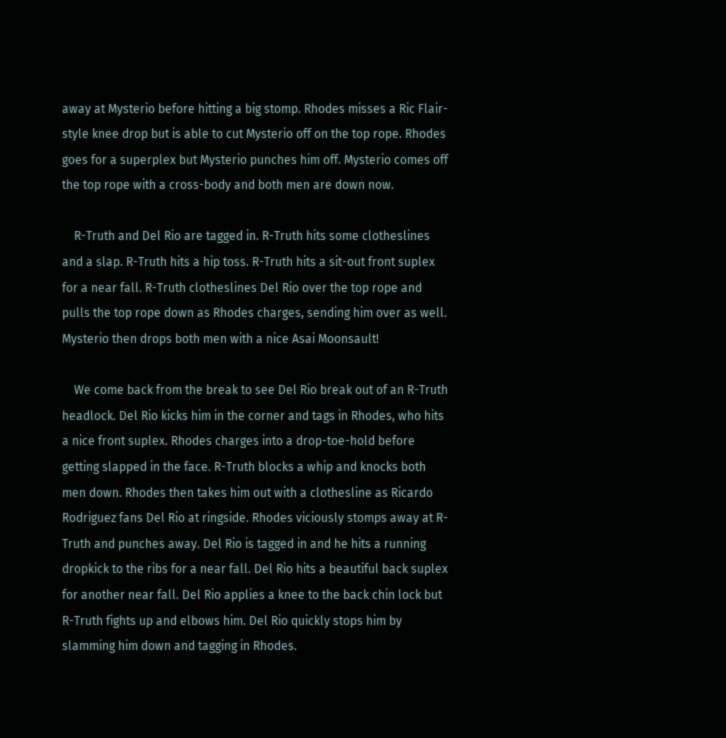away at Mysterio before hitting a big stomp. Rhodes misses a Ric Flair-style knee drop but is able to cut Mysterio off on the top rope. Rhodes goes for a superplex but Mysterio punches him off. Mysterio comes off the top rope with a cross-body and both men are down now.

    R-Truth and Del Rio are tagged in. R-Truth hits some clotheslines and a slap. R-Truth hits a hip toss. R-Truth hits a sit-out front suplex for a near fall. R-Truth clotheslines Del Rio over the top rope and pulls the top rope down as Rhodes charges, sending him over as well. Mysterio then drops both men with a nice Asai Moonsault!

    We come back from the break to see Del Rio break out of an R-Truth headlock. Del Rio kicks him in the corner and tags in Rhodes, who hits a nice front suplex. Rhodes charges into a drop-toe-hold before getting slapped in the face. R-Truth blocks a whip and knocks both men down. Rhodes then takes him out with a clothesline as Ricardo Rodriguez fans Del Rio at ringside. Rhodes viciously stomps away at R-Truth and punches away. Del Rio is tagged in and he hits a running dropkick to the ribs for a near fall. Del Rio hits a beautiful back suplex for another near fall. Del Rio applies a knee to the back chin lock but R-Truth fights up and elbows him. Del Rio quickly stops him by slamming him down and tagging in Rhodes.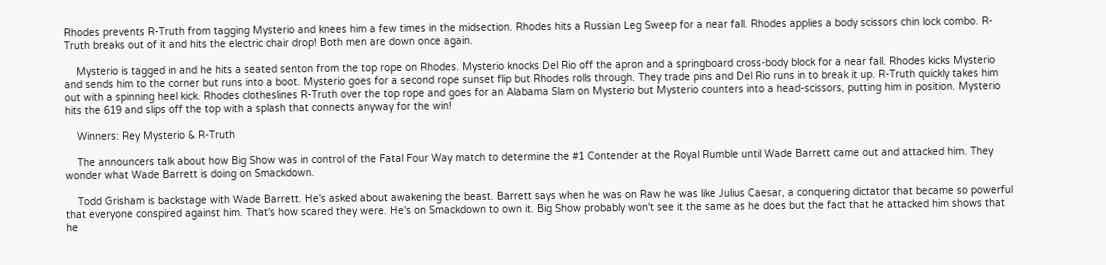Rhodes prevents R-Truth from tagging Mysterio and knees him a few times in the midsection. Rhodes hits a Russian Leg Sweep for a near fall. Rhodes applies a body scissors chin lock combo. R-Truth breaks out of it and hits the electric chair drop! Both men are down once again.

    Mysterio is tagged in and he hits a seated senton from the top rope on Rhodes. Mysterio knocks Del Rio off the apron and a springboard cross-body block for a near fall. Rhodes kicks Mysterio and sends him to the corner but runs into a boot. Mysterio goes for a second rope sunset flip but Rhodes rolls through. They trade pins and Del Rio runs in to break it up. R-Truth quickly takes him out with a spinning heel kick. Rhodes clotheslines R-Truth over the top rope and goes for an Alabama Slam on Mysterio but Mysterio counters into a head-scissors, putting him in position. Mysterio hits the 619 and slips off the top with a splash that connects anyway for the win!

    Winners: Rey Mysterio & R-Truth

    The announcers talk about how Big Show was in control of the Fatal Four Way match to determine the #1 Contender at the Royal Rumble until Wade Barrett came out and attacked him. They wonder what Wade Barrett is doing on Smackdown.

    Todd Grisham is backstage with Wade Barrett. He's asked about awakening the beast. Barrett says when he was on Raw he was like Julius Caesar, a conquering dictator that became so powerful that everyone conspired against him. That's how scared they were. He's on Smackdown to own it. Big Show probably won't see it the same as he does but the fact that he attacked him shows that he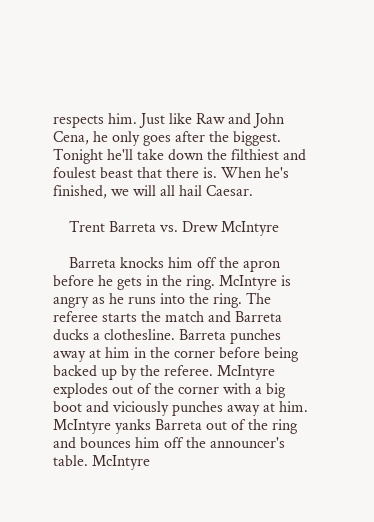respects him. Just like Raw and John Cena, he only goes after the biggest. Tonight he'll take down the filthiest and foulest beast that there is. When he's finished, we will all hail Caesar.

    Trent Barreta vs. Drew McIntyre

    Barreta knocks him off the apron before he gets in the ring. McIntyre is angry as he runs into the ring. The referee starts the match and Barreta ducks a clothesline. Barreta punches away at him in the corner before being backed up by the referee. McIntyre explodes out of the corner with a big boot and viciously punches away at him. McIntyre yanks Barreta out of the ring and bounces him off the announcer's table. McIntyre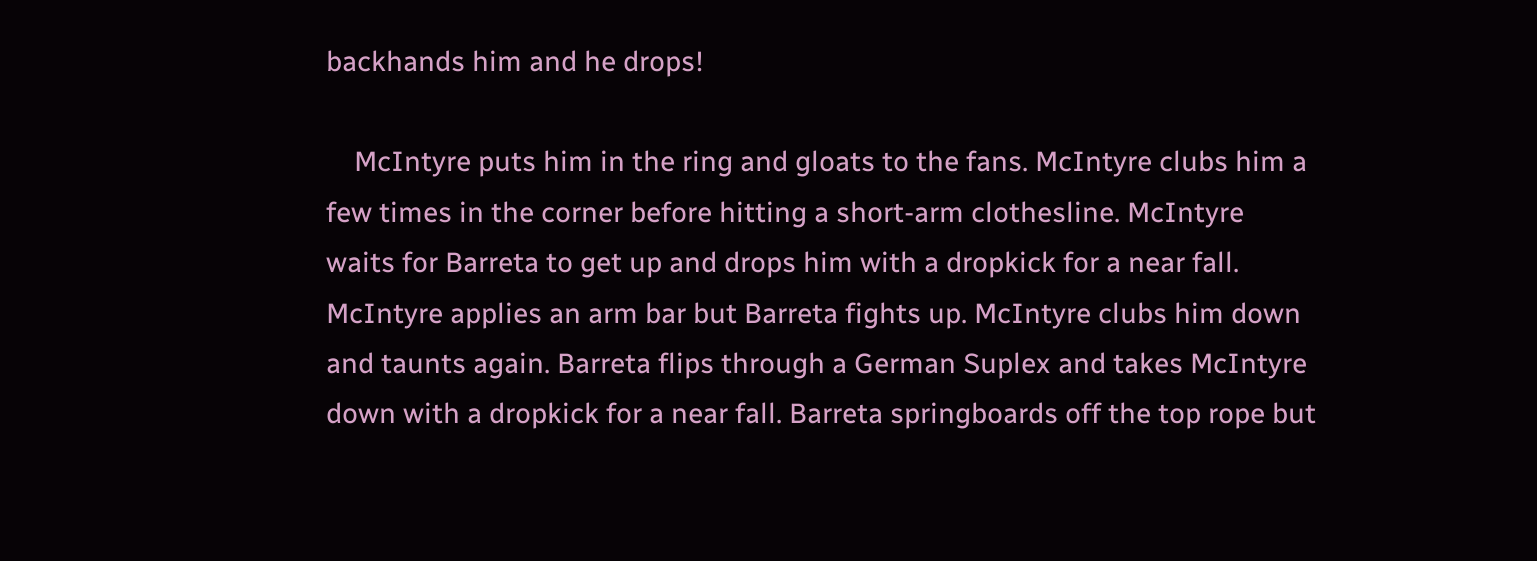backhands him and he drops!

    McIntyre puts him in the ring and gloats to the fans. McIntyre clubs him a few times in the corner before hitting a short-arm clothesline. McIntyre waits for Barreta to get up and drops him with a dropkick for a near fall. McIntyre applies an arm bar but Barreta fights up. McIntyre clubs him down and taunts again. Barreta flips through a German Suplex and takes McIntyre down with a dropkick for a near fall. Barreta springboards off the top rope but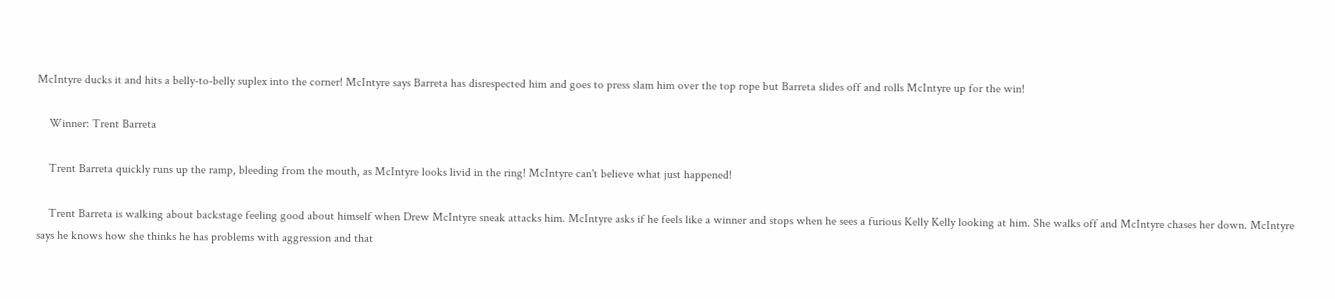McIntyre ducks it and hits a belly-to-belly suplex into the corner! McIntyre says Barreta has disrespected him and goes to press slam him over the top rope but Barreta slides off and rolls McIntyre up for the win!

    Winner: Trent Barreta

    Trent Barreta quickly runs up the ramp, bleeding from the mouth, as McIntyre looks livid in the ring! McIntyre can't believe what just happened!

    Trent Barreta is walking about backstage feeling good about himself when Drew McIntyre sneak attacks him. McIntyre asks if he feels like a winner and stops when he sees a furious Kelly Kelly looking at him. She walks off and McIntyre chases her down. McIntyre says he knows how she thinks he has problems with aggression and that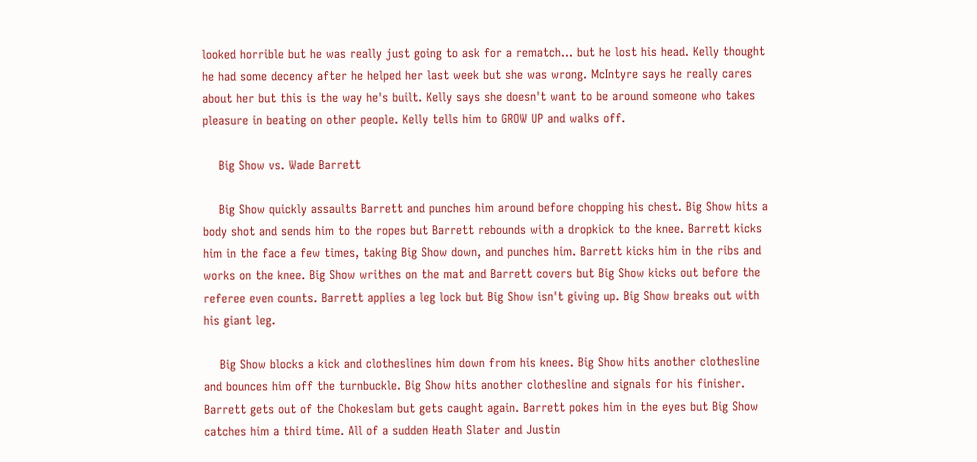looked horrible but he was really just going to ask for a rematch... but he lost his head. Kelly thought he had some decency after he helped her last week but she was wrong. McIntyre says he really cares about her but this is the way he's built. Kelly says she doesn't want to be around someone who takes pleasure in beating on other people. Kelly tells him to GROW UP and walks off.

    Big Show vs. Wade Barrett

    Big Show quickly assaults Barrett and punches him around before chopping his chest. Big Show hits a body shot and sends him to the ropes but Barrett rebounds with a dropkick to the knee. Barrett kicks him in the face a few times, taking Big Show down, and punches him. Barrett kicks him in the ribs and works on the knee. Big Show writhes on the mat and Barrett covers but Big Show kicks out before the referee even counts. Barrett applies a leg lock but Big Show isn't giving up. Big Show breaks out with his giant leg.

    Big Show blocks a kick and clotheslines him down from his knees. Big Show hits another clothesline and bounces him off the turnbuckle. Big Show hits another clothesline and signals for his finisher. Barrett gets out of the Chokeslam but gets caught again. Barrett pokes him in the eyes but Big Show catches him a third time. All of a sudden Heath Slater and Justin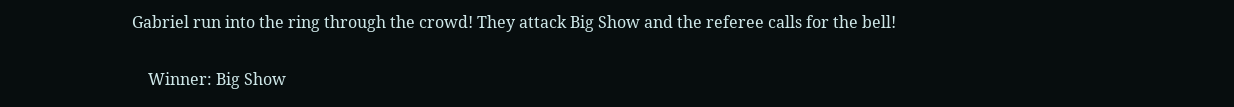Gabriel run into the ring through the crowd! They attack Big Show and the referee calls for the bell!

    Winner: Big Show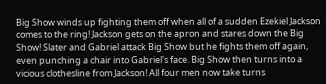Big Show winds up fighting them off when all of a sudden Ezekiel Jackson comes to the ring! Jackson gets on the apron and stares down the Big Show! Slater and Gabriel attack Big Show but he fights them off again, even punching a chair into Gabriel's face. Big Show then turns into a vicious clothesline from Jackson! All four men now take turns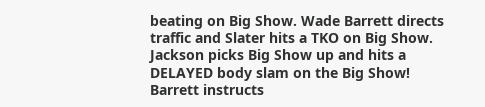beating on Big Show. Wade Barrett directs traffic and Slater hits a TKO on Big Show. Jackson picks Big Show up and hits a DELAYED body slam on the Big Show! Barrett instructs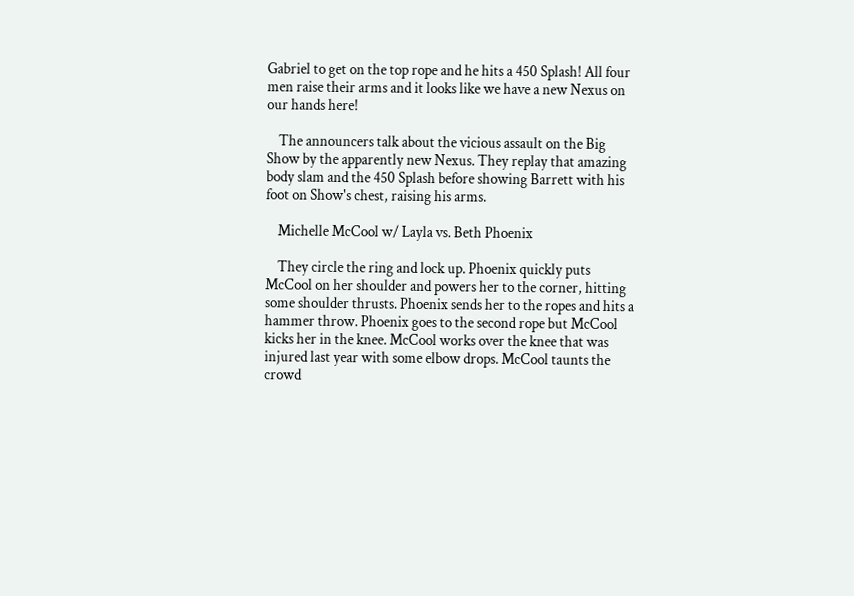Gabriel to get on the top rope and he hits a 450 Splash! All four men raise their arms and it looks like we have a new Nexus on our hands here!

    The announcers talk about the vicious assault on the Big Show by the apparently new Nexus. They replay that amazing body slam and the 450 Splash before showing Barrett with his foot on Show's chest, raising his arms.

    Michelle McCool w/ Layla vs. Beth Phoenix

    They circle the ring and lock up. Phoenix quickly puts McCool on her shoulder and powers her to the corner, hitting some shoulder thrusts. Phoenix sends her to the ropes and hits a hammer throw. Phoenix goes to the second rope but McCool kicks her in the knee. McCool works over the knee that was injured last year with some elbow drops. McCool taunts the crowd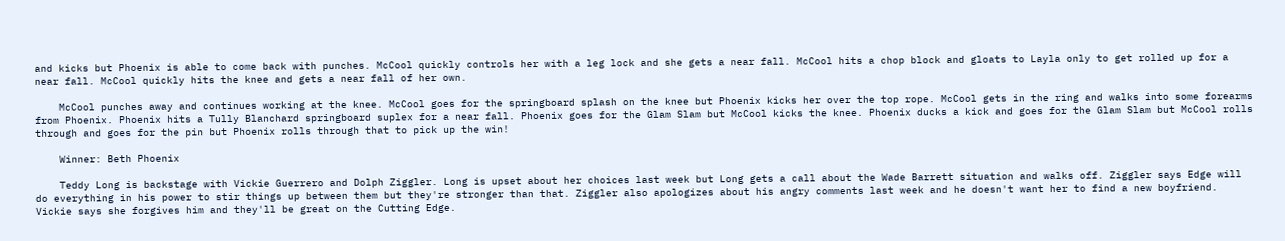and kicks but Phoenix is able to come back with punches. McCool quickly controls her with a leg lock and she gets a near fall. McCool hits a chop block and gloats to Layla only to get rolled up for a near fall. McCool quickly hits the knee and gets a near fall of her own.

    McCool punches away and continues working at the knee. McCool goes for the springboard splash on the knee but Phoenix kicks her over the top rope. McCool gets in the ring and walks into some forearms from Phoenix. Phoenix hits a Tully Blanchard springboard suplex for a near fall. Phoenix goes for the Glam Slam but McCool kicks the knee. Phoenix ducks a kick and goes for the Glam Slam but McCool rolls through and goes for the pin but Phoenix rolls through that to pick up the win!

    Winner: Beth Phoenix

    Teddy Long is backstage with Vickie Guerrero and Dolph Ziggler. Long is upset about her choices last week but Long gets a call about the Wade Barrett situation and walks off. Ziggler says Edge will do everything in his power to stir things up between them but they're stronger than that. Ziggler also apologizes about his angry comments last week and he doesn't want her to find a new boyfriend. Vickie says she forgives him and they'll be great on the Cutting Edge.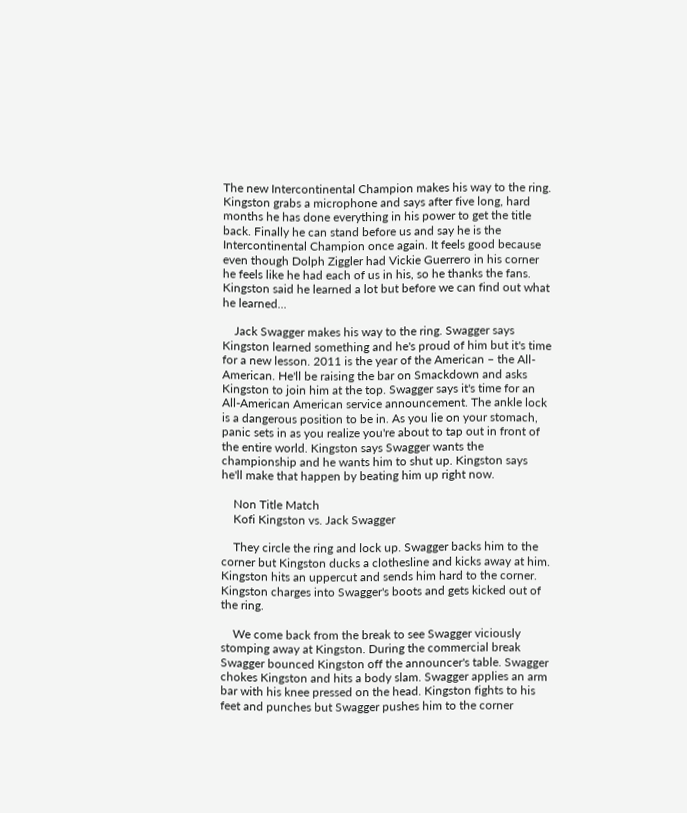The new Intercontinental Champion makes his way to the ring. Kingston grabs a microphone and says after five long, hard months he has done everything in his power to get the title back. Finally he can stand before us and say he is the Intercontinental Champion once again. It feels good because even though Dolph Ziggler had Vickie Guerrero in his corner he feels like he had each of us in his, so he thanks the fans. Kingston said he learned a lot but before we can find out what he learned...

    Jack Swagger makes his way to the ring. Swagger says Kingston learned something and he's proud of him but it's time for a new lesson. 2011 is the year of the American – the All-American. He'll be raising the bar on Smackdown and asks Kingston to join him at the top. Swagger says it's time for an All-American American service announcement. The ankle lock is a dangerous position to be in. As you lie on your stomach, panic sets in as you realize you're about to tap out in front of the entire world. Kingston says Swagger wants the championship and he wants him to shut up. Kingston says he'll make that happen by beating him up right now.

    Non Title Match
    Kofi Kingston vs. Jack Swagger

    They circle the ring and lock up. Swagger backs him to the corner but Kingston ducks a clothesline and kicks away at him. Kingston hits an uppercut and sends him hard to the corner. Kingston charges into Swagger's boots and gets kicked out of the ring.

    We come back from the break to see Swagger viciously stomping away at Kingston. During the commercial break Swagger bounced Kingston off the announcer's table. Swagger chokes Kingston and hits a body slam. Swagger applies an arm bar with his knee pressed on the head. Kingston fights to his feet and punches but Swagger pushes him to the corner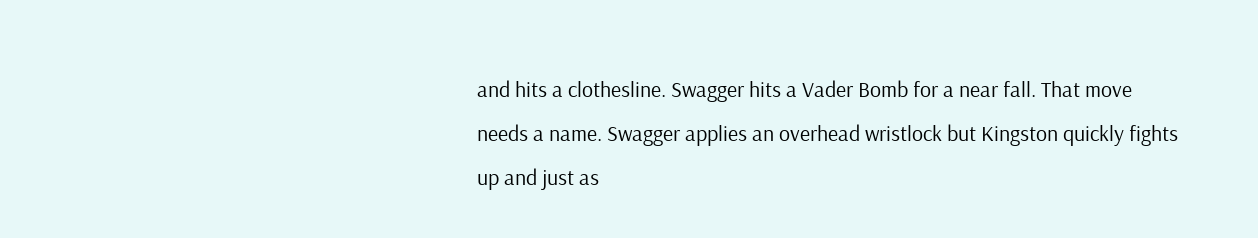and hits a clothesline. Swagger hits a Vader Bomb for a near fall. That move needs a name. Swagger applies an overhead wristlock but Kingston quickly fights up and just as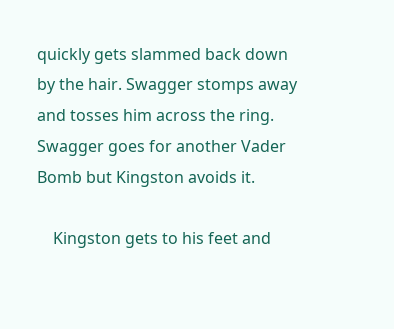quickly gets slammed back down by the hair. Swagger stomps away and tosses him across the ring. Swagger goes for another Vader Bomb but Kingston avoids it.

    Kingston gets to his feet and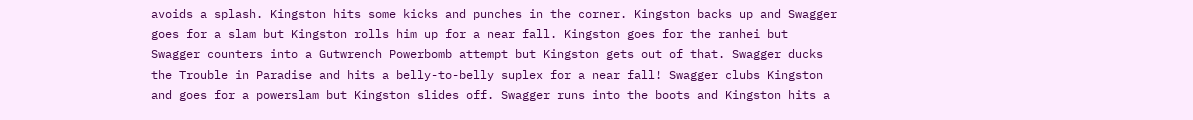avoids a splash. Kingston hits some kicks and punches in the corner. Kingston backs up and Swagger goes for a slam but Kingston rolls him up for a near fall. Kingston goes for the ranhei but Swagger counters into a Gutwrench Powerbomb attempt but Kingston gets out of that. Swagger ducks the Trouble in Paradise and hits a belly-to-belly suplex for a near fall! Swagger clubs Kingston and goes for a powerslam but Kingston slides off. Swagger runs into the boots and Kingston hits a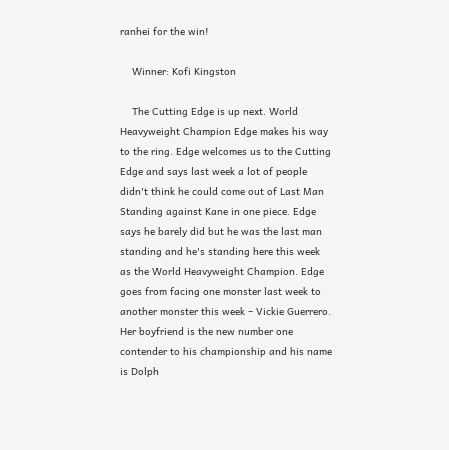ranhei for the win!

    Winner: Kofi Kingston

    The Cutting Edge is up next. World Heavyweight Champion Edge makes his way to the ring. Edge welcomes us to the Cutting Edge and says last week a lot of people didn't think he could come out of Last Man Standing against Kane in one piece. Edge says he barely did but he was the last man standing and he's standing here this week as the World Heavyweight Champion. Edge goes from facing one monster last week to another monster this week – Vickie Guerrero. Her boyfriend is the new number one contender to his championship and his name is Dolph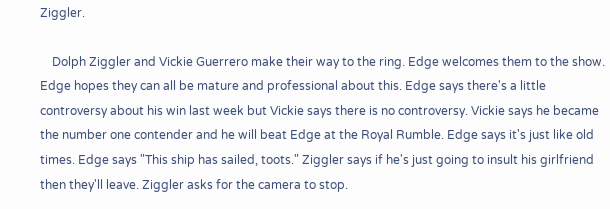Ziggler.

    Dolph Ziggler and Vickie Guerrero make their way to the ring. Edge welcomes them to the show. Edge hopes they can all be mature and professional about this. Edge says there's a little controversy about his win last week but Vickie says there is no controversy. Vickie says he became the number one contender and he will beat Edge at the Royal Rumble. Edge says it's just like old times. Edge says "This ship has sailed, toots." Ziggler says if he's just going to insult his girlfriend then they'll leave. Ziggler asks for the camera to stop.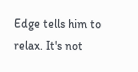Edge tells him to relax. It's not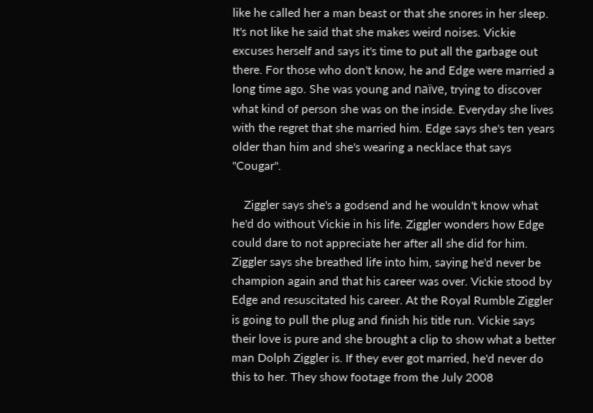like he called her a man beast or that she snores in her sleep. It's not like he said that she makes weird noises. Vickie excuses herself and says it's time to put all the garbage out there. For those who don't know, he and Edge were married a long time ago. She was young and naïve, trying to discover what kind of person she was on the inside. Everyday she lives with the regret that she married him. Edge says she's ten years older than him and she's wearing a necklace that says "Cougar".

    Ziggler says she's a godsend and he wouldn't know what he'd do without Vickie in his life. Ziggler wonders how Edge could dare to not appreciate her after all she did for him. Ziggler says she breathed life into him, saying he'd never be champion again and that his career was over. Vickie stood by Edge and resuscitated his career. At the Royal Rumble Ziggler is going to pull the plug and finish his title run. Vickie says their love is pure and she brought a clip to show what a better man Dolph Ziggler is. If they ever got married, he'd never do this to her. They show footage from the July 2008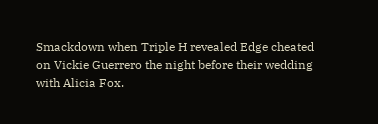Smackdown when Triple H revealed Edge cheated on Vickie Guerrero the night before their wedding with Alicia Fox.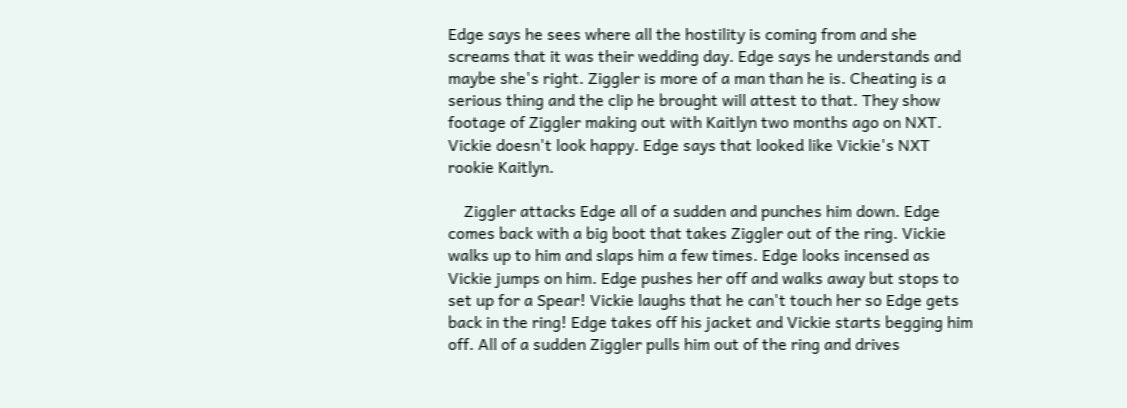Edge says he sees where all the hostility is coming from and she screams that it was their wedding day. Edge says he understands and maybe she's right. Ziggler is more of a man than he is. Cheating is a serious thing and the clip he brought will attest to that. They show footage of Ziggler making out with Kaitlyn two months ago on NXT. Vickie doesn't look happy. Edge says that looked like Vickie's NXT rookie Kaitlyn.

    Ziggler attacks Edge all of a sudden and punches him down. Edge comes back with a big boot that takes Ziggler out of the ring. Vickie walks up to him and slaps him a few times. Edge looks incensed as Vickie jumps on him. Edge pushes her off and walks away but stops to set up for a Spear! Vickie laughs that he can't touch her so Edge gets back in the ring! Edge takes off his jacket and Vickie starts begging him off. All of a sudden Ziggler pulls him out of the ring and drives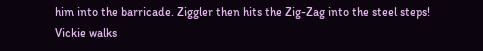him into the barricade. Ziggler then hits the Zig-Zag into the steel steps! Vickie walks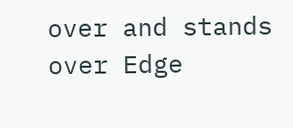over and stands over Edge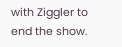with Ziggler to end the show.